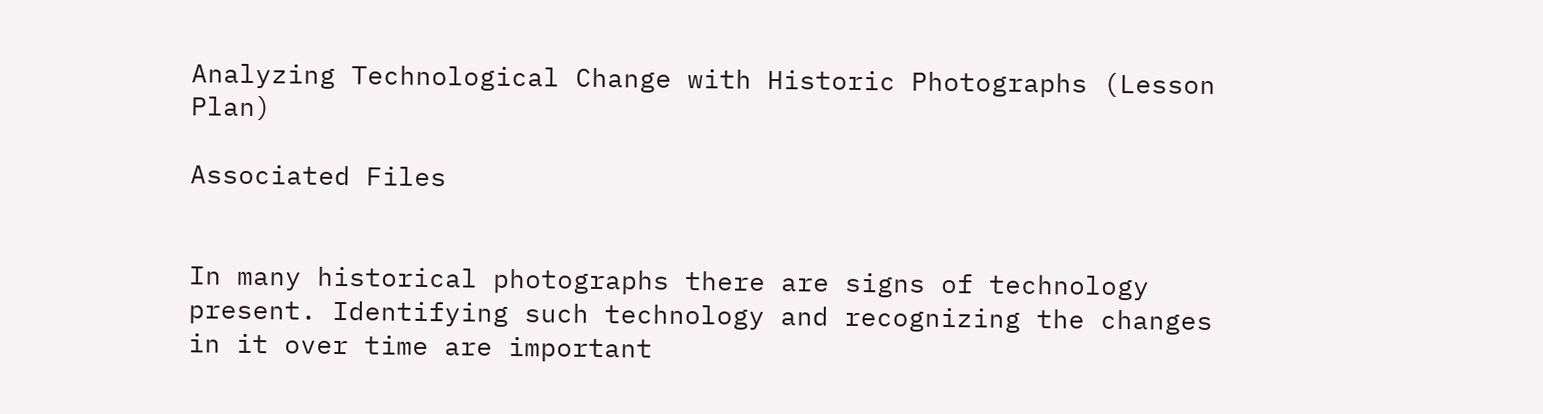Analyzing Technological Change with Historic Photographs (Lesson Plan)

Associated Files


In many historical photographs there are signs of technology present. Identifying such technology and recognizing the changes in it over time are important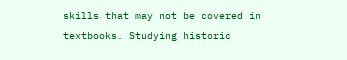skills that may not be covered in textbooks. Studying historic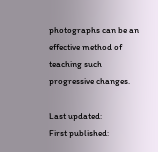photographs can be an effective method of teaching such progressive changes.

Last updated:
First published: